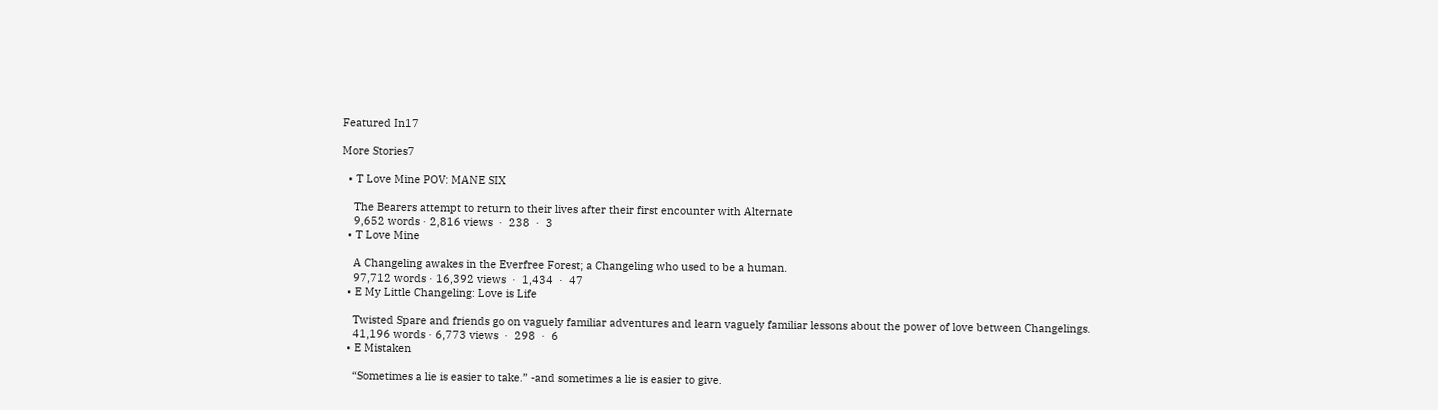Featured In17

More Stories7

  • T Love Mine POV: MANE SIX

    The Bearers attempt to return to their lives after their first encounter with Alternate
    9,652 words · 2,816 views  ·  238  ·  3
  • T Love Mine

    A Changeling awakes in the Everfree Forest; a Changeling who used to be a human.
    97,712 words · 16,392 views  ·  1,434  ·  47
  • E My Little Changeling: Love is Life

    Twisted Spare and friends go on vaguely familiar adventures and learn vaguely familiar lessons about the power of love between Changelings.
    41,196 words · 6,773 views  ·  298  ·  6
  • E Mistaken

    “Sometimes a lie is easier to take.” -and sometimes a lie is easier to give.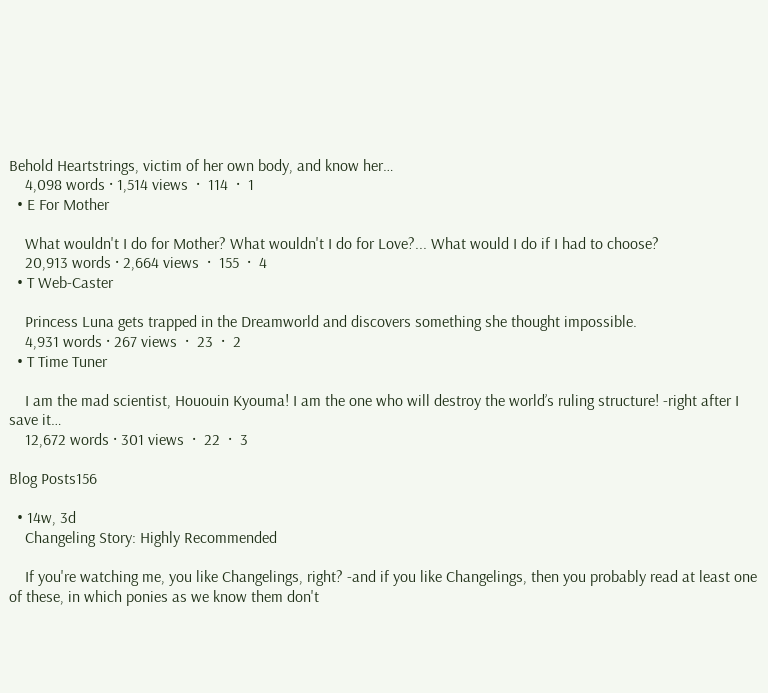Behold Heartstrings, victim of her own body, and know her…
    4,098 words · 1,514 views  ·  114  ·  1
  • E For Mother

    What wouldn't I do for Mother? What wouldn't I do for Love?... What would I do if I had to choose?
    20,913 words · 2,664 views  ·  155  ·  4
  • T Web-Caster

    Princess Luna gets trapped in the Dreamworld and discovers something she thought impossible.
    4,931 words · 267 views  ·  23  ·  2
  • T Time Tuner

    I am the mad scientist, Hououin Kyouma! I am the one who will destroy the world’s ruling structure! -right after I save it…
    12,672 words · 301 views  ·  22  ·  3

Blog Posts156

  • 14w, 3d
    Changeling Story: Highly Recommended

    If you're watching me, you like Changelings, right? -and if you like Changelings, then you probably read at least one of these, in which ponies as we know them don't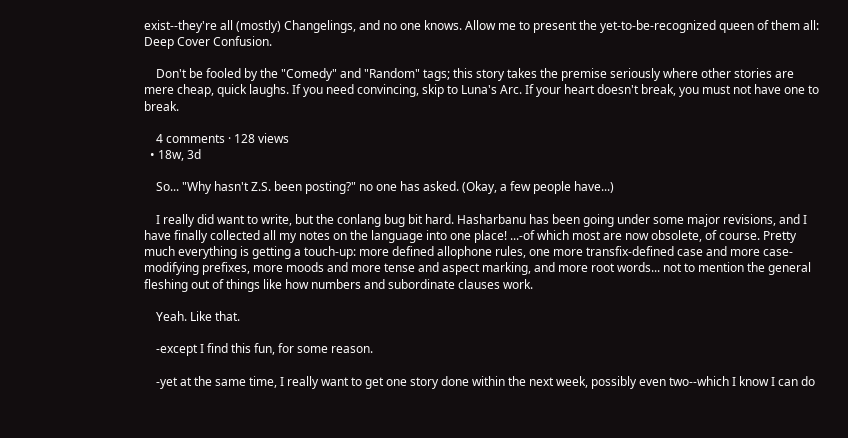exist--they're all (mostly) Changelings, and no one knows. Allow me to present the yet-to-be-recognized queen of them all: Deep Cover Confusion.

    Don't be fooled by the "Comedy" and "Random" tags; this story takes the premise seriously where other stories are mere cheap, quick laughs. If you need convincing, skip to Luna's Arc. If your heart doesn't break, you must not have one to break.

    4 comments · 128 views
  • 18w, 3d

    So... "Why hasn't Z.S. been posting?" no one has asked. (Okay, a few people have...)

    I really did want to write, but the conlang bug bit hard. Hasharbanu has been going under some major revisions, and I have finally collected all my notes on the language into one place! ...-of which most are now obsolete, of course. Pretty much everything is getting a touch-up: more defined allophone rules, one more transfix-defined case and more case-modifying prefixes, more moods and more tense and aspect marking, and more root words... not to mention the general fleshing out of things like how numbers and subordinate clauses work.

    Yeah. Like that.

    -except I find this fun, for some reason.

    -yet at the same time, I really want to get one story done within the next week, possibly even two--which I know I can do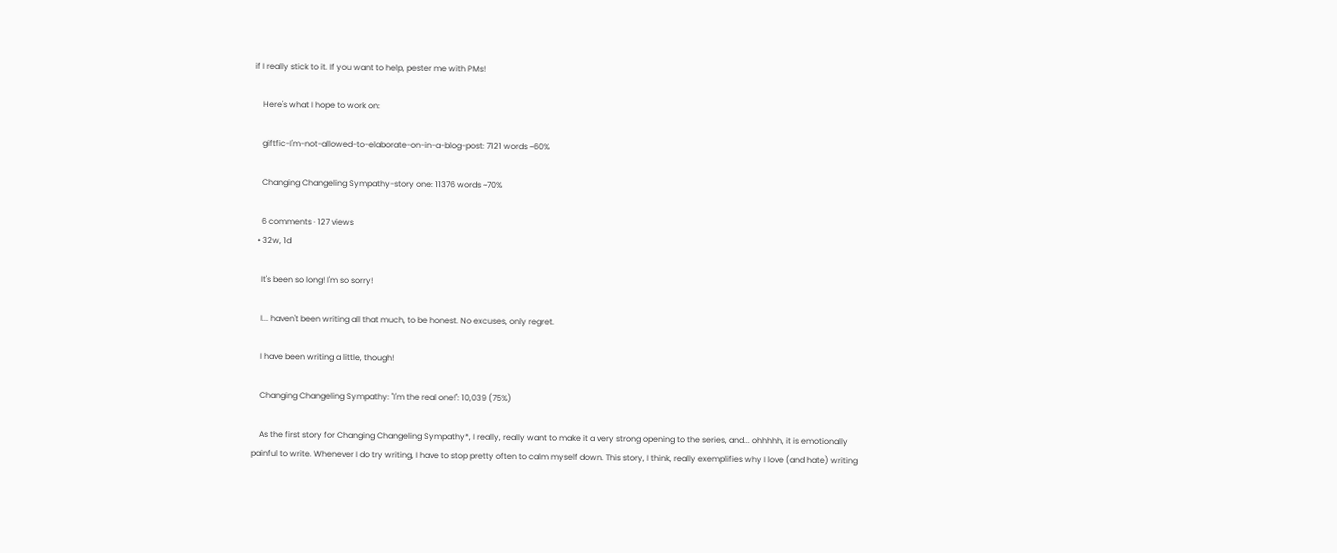if I really stick to it. If you want to help, pester me with PMs!

    Here's what I hope to work on:

    giftfic-I'm-not-allowed-to-elaborate-on-in-a-blog-post: 7121 words ~60%

    Changing Changeling Sympathy-story one: 11376 words ~70%

    6 comments · 127 views
  • 32w, 1d

    It's been so long! I'm so sorry!

    I... haven't been writing all that much, to be honest. No excuses, only regret.

    I have been writing a little, though!

    Changing Changeling Sympathy: "I'm the real one!": 10,039 (75%)

    As the first story for Changing Changeling Sympathy*, I really, really want to make it a very strong opening to the series, and... ohhhhh, it is emotionally painful to write. Whenever I do try writing, I have to stop pretty often to calm myself down. This story, I think, really exemplifies why I love (and hate) writing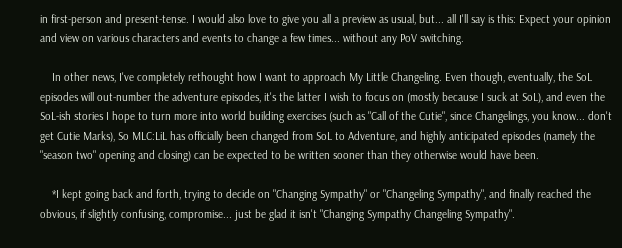in first-person and present-tense. I would also love to give you all a preview as usual, but... all I'll say is this: Expect your opinion and view on various characters and events to change a few times... without any PoV switching.

    In other news, I've completely rethought how I want to approach My Little Changeling. Even though, eventually, the SoL episodes will out-number the adventure episodes, it's the latter I wish to focus on (mostly because I suck at SoL), and even the SoL-ish stories I hope to turn more into world building exercises (such as "Call of the Cutie", since Changelings, you know... don't get Cutie Marks), So MLC:LiL has officially been changed from SoL to Adventure, and highly anticipated episodes (namely the "season two" opening and closing) can be expected to be written sooner than they otherwise would have been.

    *I kept going back and forth, trying to decide on "Changing Sympathy" or "Changeling Sympathy", and finally reached the obvious, if slightly confusing, compromise... just be glad it isn't "Changing Sympathy Changeling Sympathy".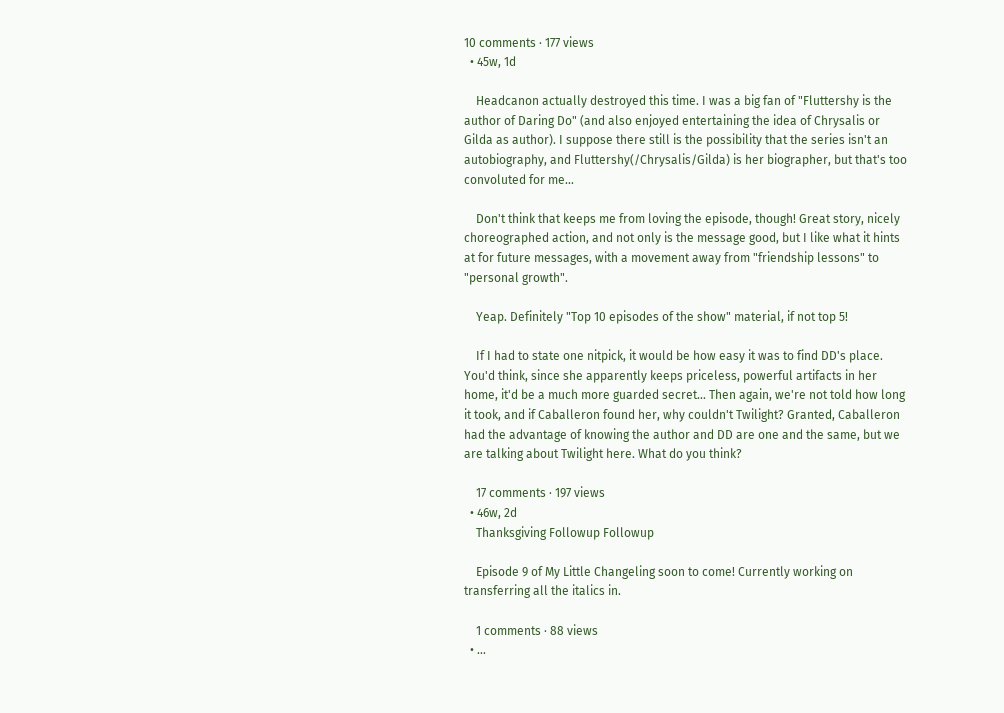10 comments · 177 views
  • 45w, 1d

    Headcanon actually destroyed this time. I was a big fan of "Fluttershy is the author of Daring Do" (and also enjoyed entertaining the idea of Chrysalis or Gilda as author). I suppose there still is the possibility that the series isn't an autobiography, and Fluttershy(/Chrysalis/Gilda) is her biographer, but that's too convoluted for me...

    Don't think that keeps me from loving the episode, though! Great story, nicely choreographed action, and not only is the message good, but I like what it hints at for future messages, with a movement away from "friendship lessons" to "personal growth".

    Yeap. Definitely "Top 10 episodes of the show" material, if not top 5!

    If I had to state one nitpick, it would be how easy it was to find DD's place. You'd think, since she apparently keeps priceless, powerful artifacts in her home, it'd be a much more guarded secret... Then again, we're not told how long it took, and if Caballeron found her, why couldn't Twilight? Granted, Caballeron had the advantage of knowing the author and DD are one and the same, but we are talking about Twilight here. What do you think?

    17 comments · 197 views
  • 46w, 2d
    Thanksgiving Followup Followup

    Episode 9 of My Little Changeling soon to come! Currently working on transferring all the italics in.

    1 comments · 88 views
  • ...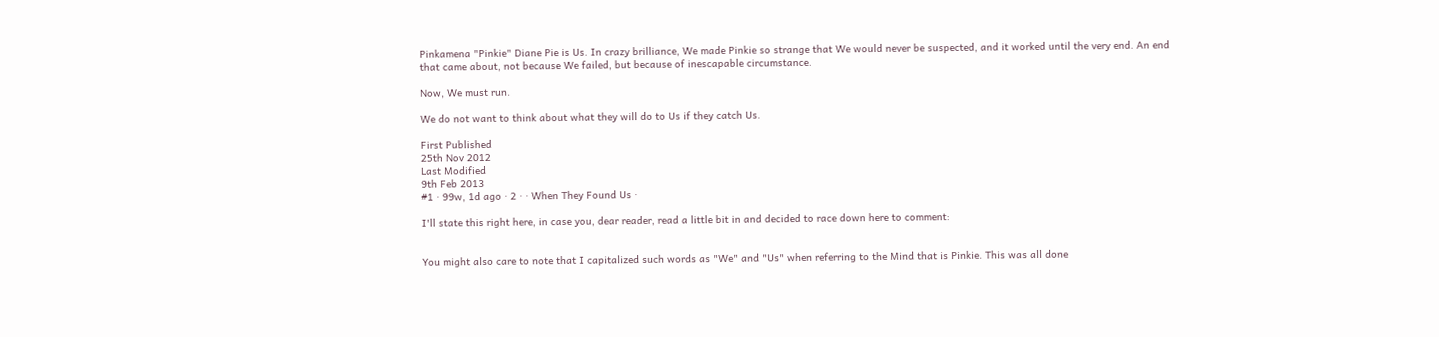Pinkamena "Pinkie" Diane Pie is Us. In crazy brilliance, We made Pinkie so strange that We would never be suspected, and it worked until the very end. An end that came about, not because We failed, but because of inescapable circumstance.

Now, We must run.

We do not want to think about what they will do to Us if they catch Us.

First Published
25th Nov 2012
Last Modified
9th Feb 2013
#1 · 99w, 1d ago · 2 · · When They Found Us ·

I'll state this right here, in case you, dear reader, read a little bit in and decided to race down here to comment:


You might also care to note that I capitalized such words as "We" and "Us" when referring to the Mind that is Pinkie. This was all done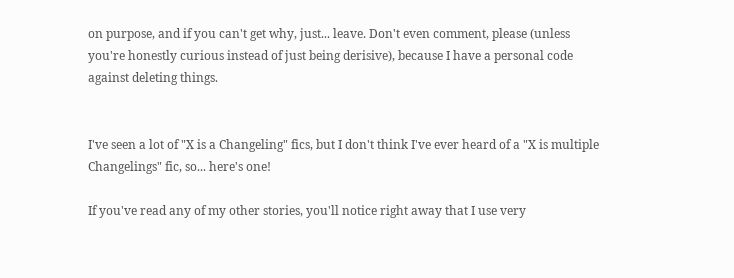on purpose, and if you can't get why, just... leave. Don't even comment, please (unless you're honestly curious instead of just being derisive), because I have a personal code against deleting things.


I've seen a lot of "X is a Changeling" fics, but I don't think I've ever heard of a "X is multiple Changelings" fic, so... here's one!

If you've read any of my other stories, you'll notice right away that I use very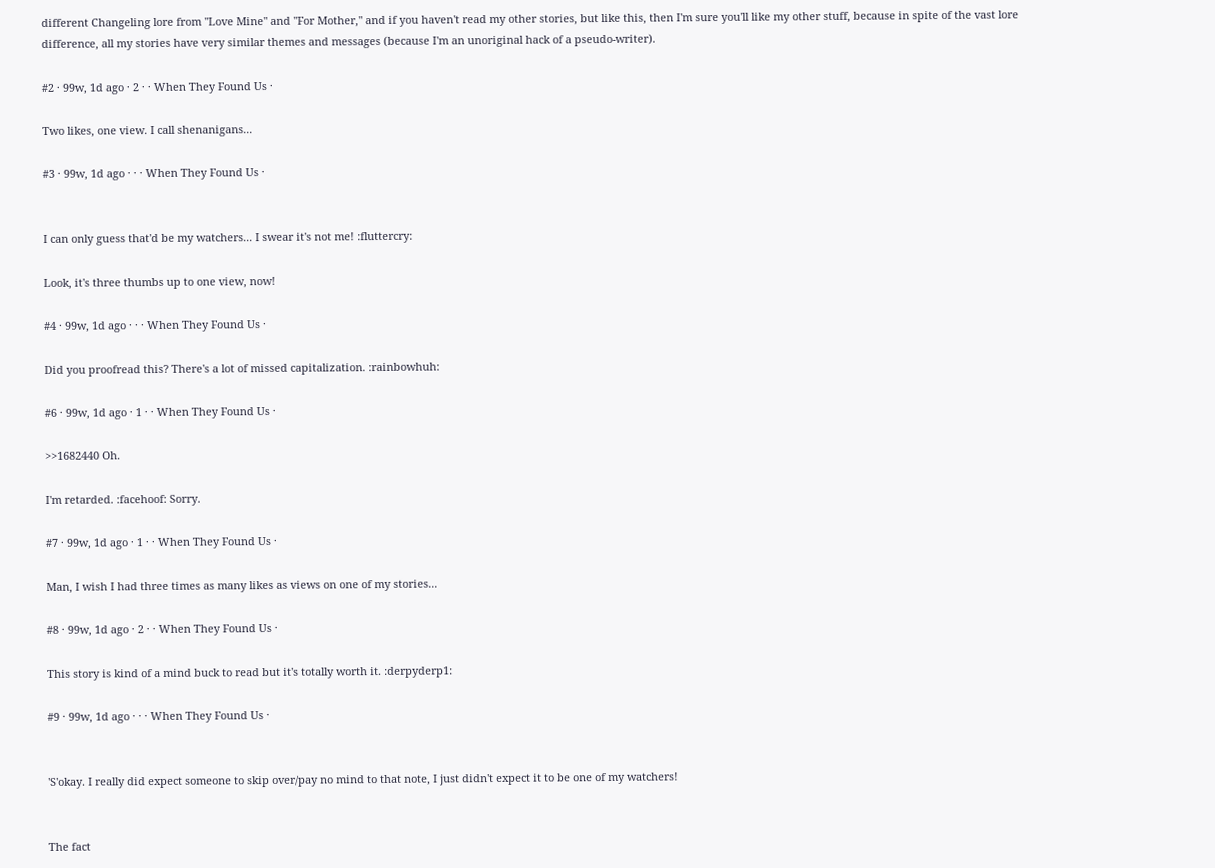different Changeling lore from "Love Mine" and "For Mother," and if you haven't read my other stories, but like this, then I'm sure you'll like my other stuff, because in spite of the vast lore difference, all my stories have very similar themes and messages (because I'm an unoriginal hack of a pseudo-writer).

#2 · 99w, 1d ago · 2 · · When They Found Us ·

Two likes, one view. I call shenanigans...

#3 · 99w, 1d ago · · · When They Found Us ·


I can only guess that'd be my watchers... I swear it's not me! :fluttercry:

Look, it's three thumbs up to one view, now!

#4 · 99w, 1d ago · · · When They Found Us ·

Did you proofread this? There's a lot of missed capitalization. :rainbowhuh:

#6 · 99w, 1d ago · 1 · · When They Found Us ·

>>1682440 Oh.

I'm retarded. :facehoof: Sorry.

#7 · 99w, 1d ago · 1 · · When They Found Us ·

Man, I wish I had three times as many likes as views on one of my stories...

#8 · 99w, 1d ago · 2 · · When They Found Us ·

This story is kind of a mind buck to read but it's totally worth it. :derpyderp1:

#9 · 99w, 1d ago · · · When They Found Us ·


'S'okay. I really did expect someone to skip over/pay no mind to that note, I just didn't expect it to be one of my watchers!


The fact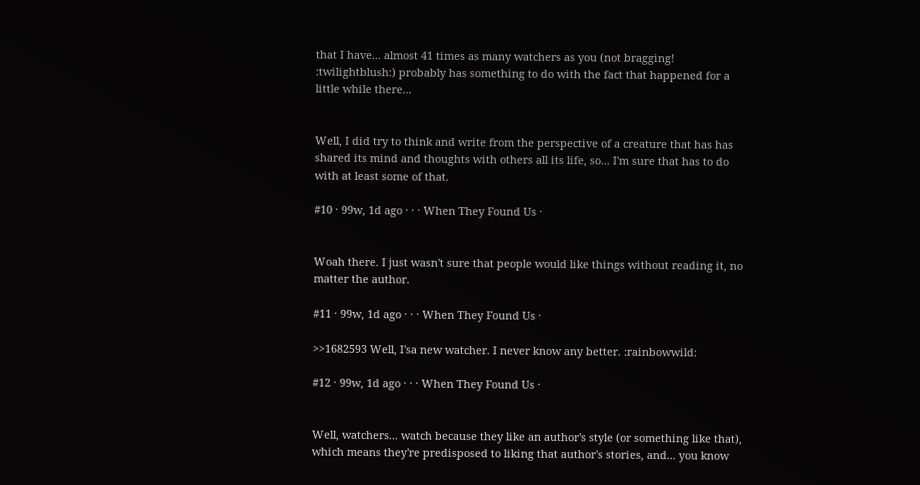that I have... almost 41 times as many watchers as you (not bragging! :twilightblush:) probably has something to do with the fact that happened for a little while there...


Well, I did try to think and write from the perspective of a creature that has has shared its mind and thoughts with others all its life, so... I'm sure that has to do with at least some of that.

#10 · 99w, 1d ago · · · When They Found Us ·


Woah there. I just wasn't sure that people would like things without reading it, no matter the author.

#11 · 99w, 1d ago · · · When They Found Us ·

>>1682593 Well, I'sa new watcher. I never know any better. :rainbowwild:

#12 · 99w, 1d ago · · · When They Found Us ·


Well, watchers... watch because they like an author's style (or something like that), which means they're predisposed to liking that author's stories, and... you know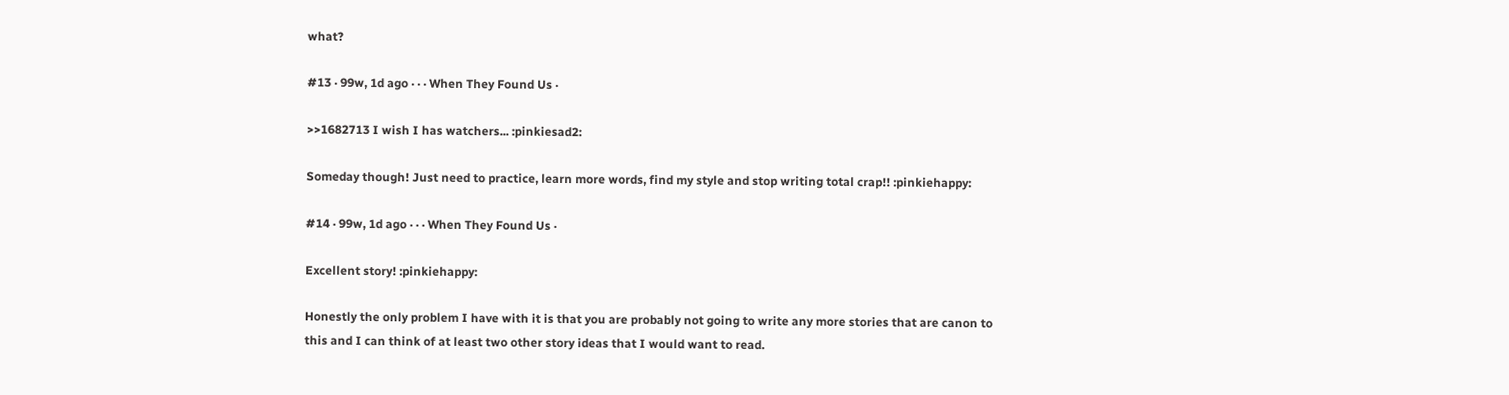what?

#13 · 99w, 1d ago · · · When They Found Us ·

>>1682713 I wish I has watchers... :pinkiesad2:

Someday though! Just need to practice, learn more words, find my style and stop writing total crap!! :pinkiehappy:

#14 · 99w, 1d ago · · · When They Found Us ·

Excellent story! :pinkiehappy:

Honestly the only problem I have with it is that you are probably not going to write any more stories that are canon to this and I can think of at least two other story ideas that I would want to read.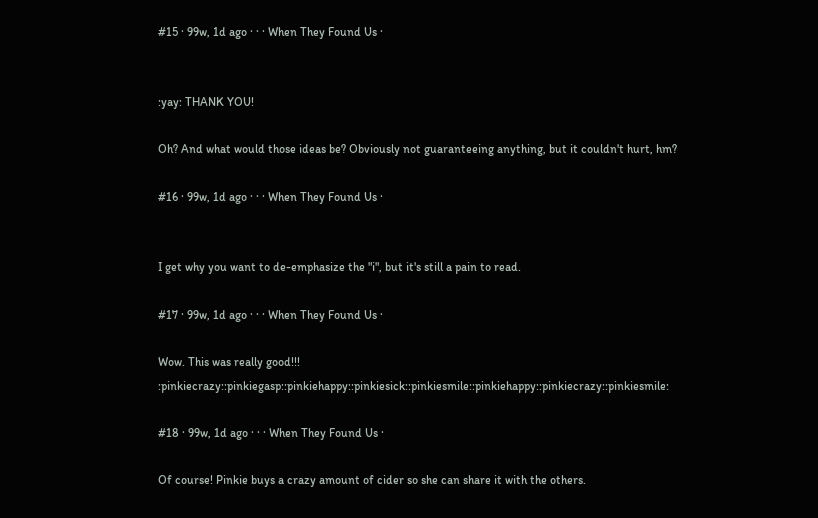#15 · 99w, 1d ago · · · When They Found Us ·


:yay: THANK YOU!

Oh? And what would those ideas be? Obviously not guaranteeing anything, but it couldn't hurt, hm?

#16 · 99w, 1d ago · · · When They Found Us ·


I get why you want to de-emphasize the "i", but it's still a pain to read.

#17 · 99w, 1d ago · · · When They Found Us ·

Wow. This was really good!!! :pinkiecrazy::pinkiegasp::pinkiehappy::pinkiesick::pinkiesmile::pinkiehappy::pinkiecrazy::pinkiesmile:

#18 · 99w, 1d ago · · · When They Found Us ·

Of course! Pinkie buys a crazy amount of cider so she can share it with the others.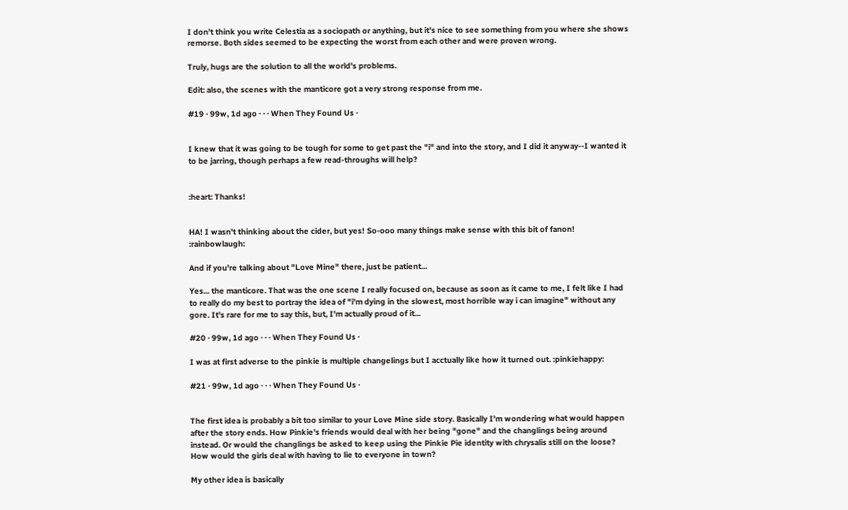I don't think you write Celestia as a sociopath or anything, but it's nice to see something from you where she shows remorse. Both sides seemed to be expecting the worst from each other and were proven wrong.

Truly, hugs are the solution to all the world's problems.

Edit: also, the scenes with the manticore got a very strong response from me.

#19 · 99w, 1d ago · · · When They Found Us ·


I knew that it was going to be tough for some to get past the "i" and into the story, and I did it anyway--I wanted it to be jarring, though perhaps a few read-throughs will help?


:heart: Thanks!


HA! I wasn't thinking about the cider, but yes! So-ooo many things make sense with this bit of fanon! :rainbowlaugh:

And if you're talking about "Love Mine" there, just be patient...

Yes... the manticore. That was the one scene I really focused on, because as soon as it came to me, I felt like I had to really do my best to portray the idea of "i'm dying in the slowest, most horrible way i can imagine" without any gore. It's rare for me to say this, but, I'm actually proud of it...

#20 · 99w, 1d ago · · · When They Found Us ·

I was at first adverse to the pinkie is multiple changelings but I acctually like how it turned out. :pinkiehappy:

#21 · 99w, 1d ago · · · When They Found Us ·


The first idea is probably a bit too similar to your Love Mine side story. Basically I'm wondering what would happen after the story ends. How Pinkie's friends would deal with her being "gone" and the changlings being around instead. Or would the changlings be asked to keep using the Pinkie Pie identity with chrysalis still on the loose? How would the girls deal with having to lie to everyone in town?

My other idea is basically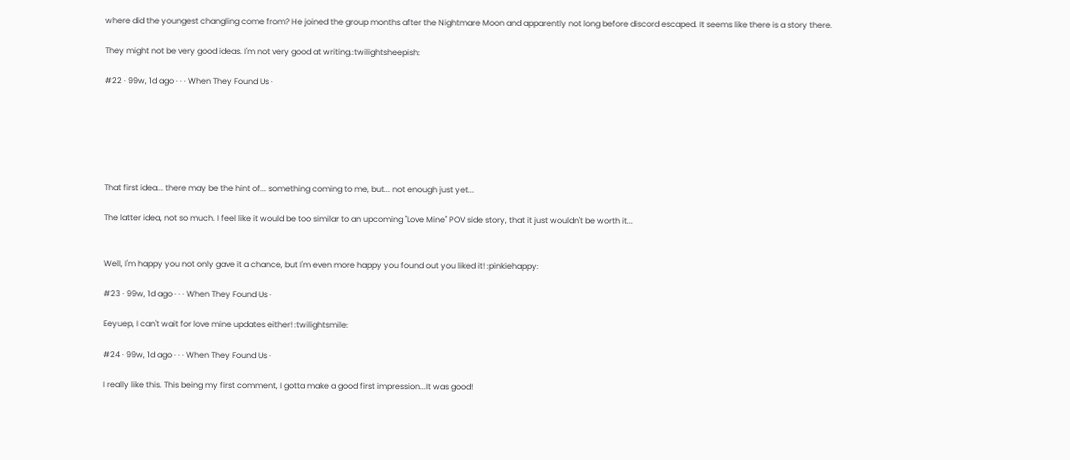where did the youngest changling come from? He joined the group months after the Nightmare Moon and apparently not long before discord escaped. It seems like there is a story there.

They might not be very good ideas. I'm not very good at writing.:twilightsheepish:

#22 · 99w, 1d ago · · · When They Found Us ·






That first idea... there may be the hint of... something coming to me, but... not enough just yet...

The latter idea, not so much. I feel like it would be too similar to an upcoming "Love Mine" POV side story, that it just wouldn't be worth it...


Well, I'm happy you not only gave it a chance, but I'm even more happy you found out you liked it! :pinkiehappy:

#23 · 99w, 1d ago · · · When They Found Us ·

Eeyuep, I can't wait for love mine updates either! :twilightsmile:

#24 · 99w, 1d ago · · · When They Found Us ·

I really like this. This being my first comment, I gotta make a good first impression...It was good!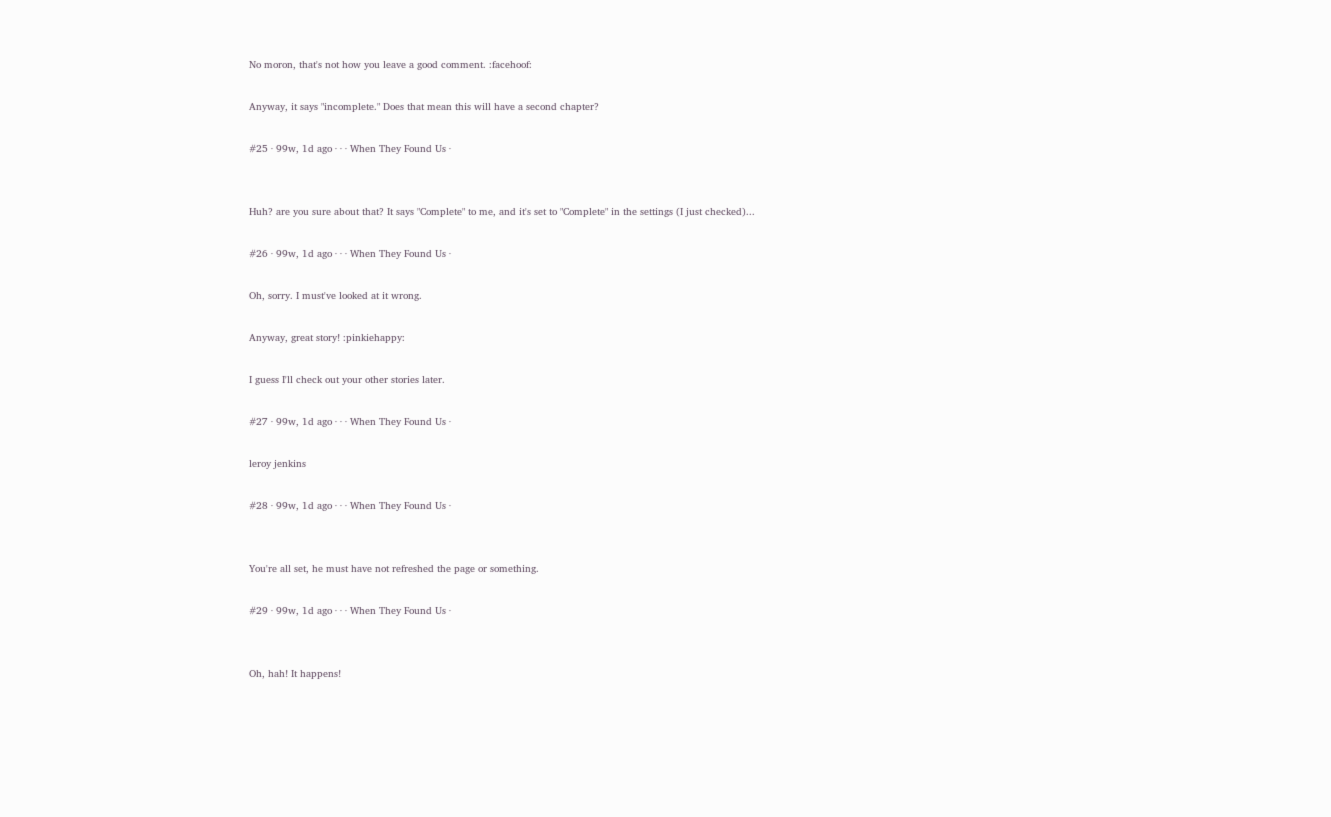No moron, that's not how you leave a good comment. :facehoof:

Anyway, it says "incomplete." Does that mean this will have a second chapter?

#25 · 99w, 1d ago · · · When They Found Us ·


Huh? are you sure about that? It says "Complete" to me, and it's set to "Complete" in the settings (I just checked)...

#26 · 99w, 1d ago · · · When They Found Us ·

Oh, sorry. I must've looked at it wrong.

Anyway, great story! :pinkiehappy:

I guess I'll check out your other stories later.

#27 · 99w, 1d ago · · · When They Found Us ·

leroy jenkins

#28 · 99w, 1d ago · · · When They Found Us ·


You're all set, he must have not refreshed the page or something.

#29 · 99w, 1d ago · · · When They Found Us ·


Oh, hah! It happens!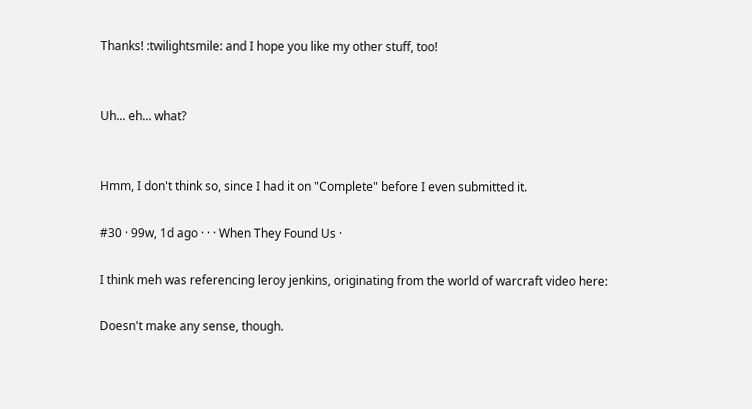Thanks! :twilightsmile: and I hope you like my other stuff, too!


Uh... eh... what?


Hmm, I don't think so, since I had it on "Complete" before I even submitted it.

#30 · 99w, 1d ago · · · When They Found Us ·

I think meh was referencing leroy jenkins, originating from the world of warcraft video here:

Doesn't make any sense, though.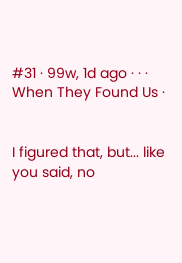#31 · 99w, 1d ago · · · When They Found Us ·


I figured that, but... like you said, no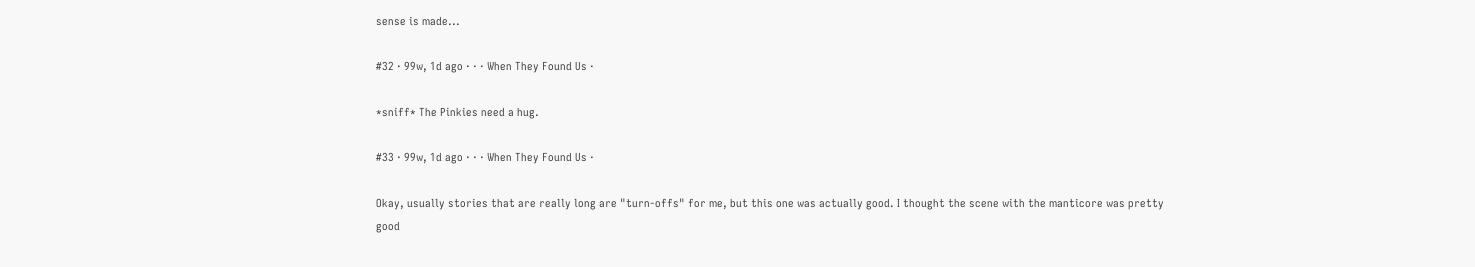sense is made...

#32 · 99w, 1d ago · · · When They Found Us ·

*sniff* The Pinkies need a hug.

#33 · 99w, 1d ago · · · When They Found Us ·

Okay, usually stories that are really long are "turn-offs" for me, but this one was actually good. I thought the scene with the manticore was pretty good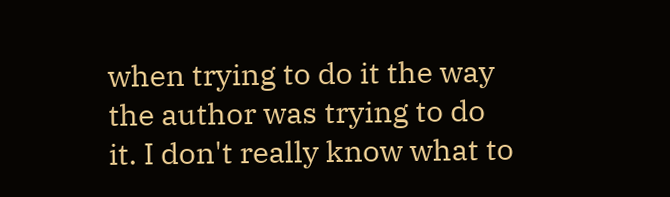when trying to do it the way the author was trying to do it. I don't really know what to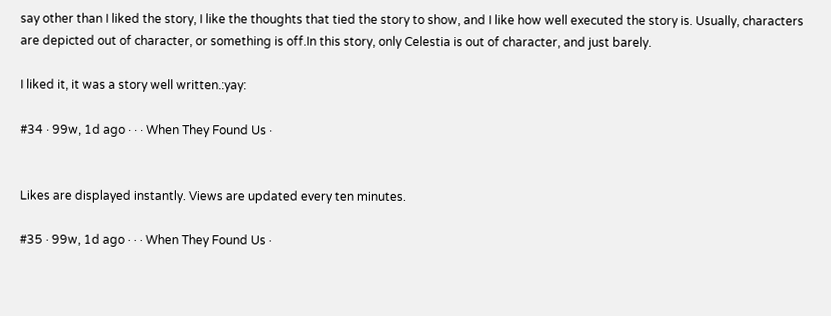say other than I liked the story, I like the thoughts that tied the story to show, and I like how well executed the story is. Usually, characters are depicted out of character, or something is off.In this story, only Celestia is out of character, and just barely.

I liked it, it was a story well written.:yay:

#34 · 99w, 1d ago · · · When They Found Us ·


Likes are displayed instantly. Views are updated every ten minutes.

#35 · 99w, 1d ago · · · When They Found Us ·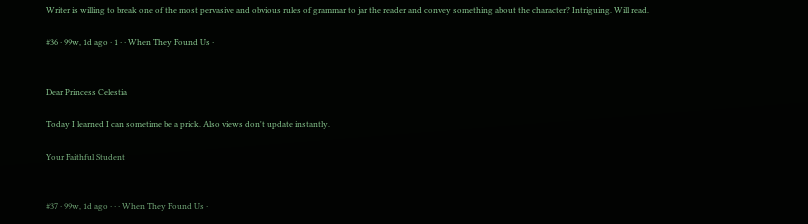Writer is willing to break one of the most pervasive and obvious rules of grammar to jar the reader and convey something about the character? Intriguing. Will read.

#36 · 99w, 1d ago · 1 · · When They Found Us ·


Dear Princess Celestia

Today I learned I can sometime be a prick. Also views don't update instantly.

Your Faithful Student


#37 · 99w, 1d ago · · · When They Found Us ·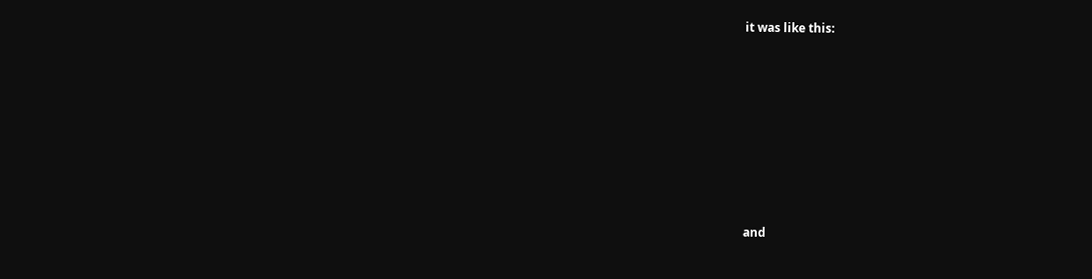it was like this:








and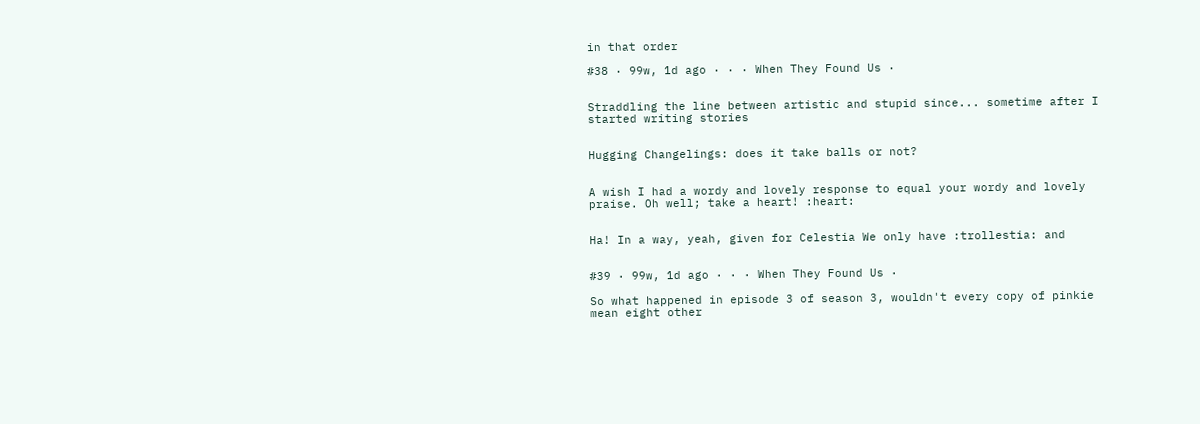in that order

#38 · 99w, 1d ago · · · When They Found Us ·


Straddling the line between artistic and stupid since... sometime after I started writing stories


Hugging Changelings: does it take balls or not?


A wish I had a wordy and lovely response to equal your wordy and lovely praise. Oh well; take a heart! :heart:


Ha! In a way, yeah, given for Celestia We only have :trollestia: and


#39 · 99w, 1d ago · · · When They Found Us ·

So what happened in episode 3 of season 3, wouldn't every copy of pinkie mean eight other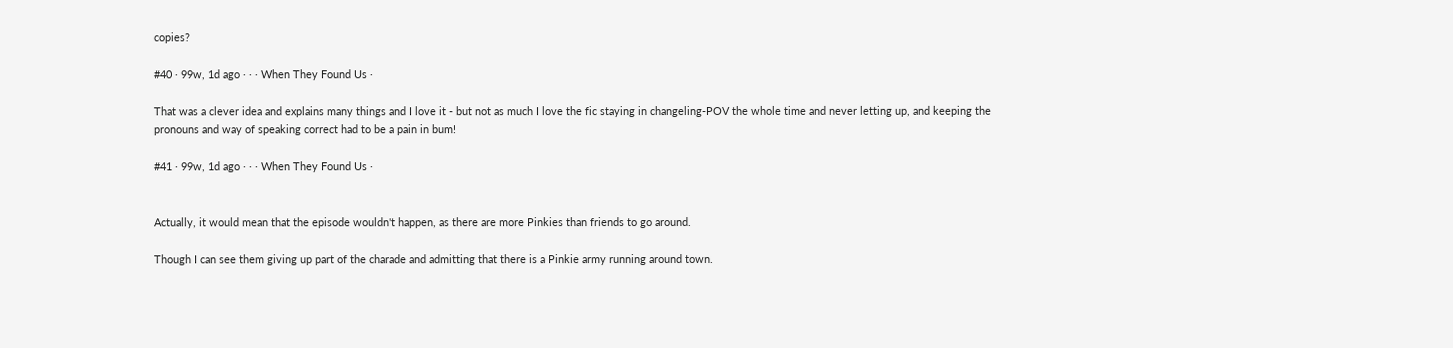copies?

#40 · 99w, 1d ago · · · When They Found Us ·

That was a clever idea and explains many things and I love it - but not as much I love the fic staying in changeling-POV the whole time and never letting up, and keeping the pronouns and way of speaking correct had to be a pain in bum!

#41 · 99w, 1d ago · · · When They Found Us ·


Actually, it would mean that the episode wouldn't happen, as there are more Pinkies than friends to go around.

Though I can see them giving up part of the charade and admitting that there is a Pinkie army running around town.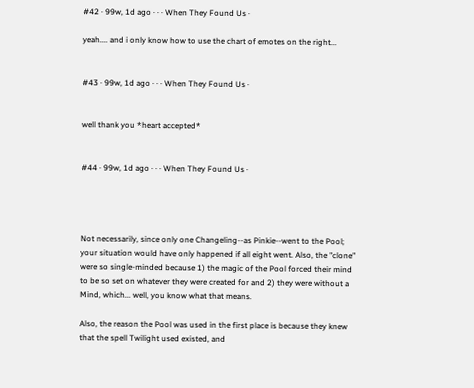#42 · 99w, 1d ago · · · When They Found Us ·

yeah.... and i only know how to use the chart of emotes on the right...


#43 · 99w, 1d ago · · · When They Found Us ·


well thank you *heart accepted*


#44 · 99w, 1d ago · · · When They Found Us ·




Not necessarily, since only one Changeling--as Pinkie--went to the Pool; your situation would have only happened if all eight went. Also, the "clone" were so single-minded because 1) the magic of the Pool forced their mind to be so set on whatever they were created for and 2) they were without a Mind, which... well, you know what that means.

Also, the reason the Pool was used in the first place is because they knew that the spell Twilight used existed, and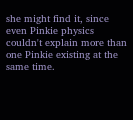she might find it, since even Pinkie physics couldn't explain more than one Pinkie existing at the same time.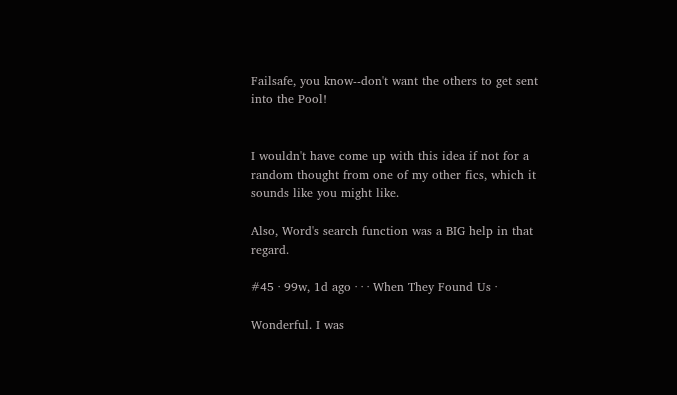Failsafe, you know--don't want the others to get sent into the Pool!


I wouldn't have come up with this idea if not for a random thought from one of my other fics, which it sounds like you might like.

Also, Word's search function was a BIG help in that regard.

#45 · 99w, 1d ago · · · When They Found Us ·

Wonderful. I was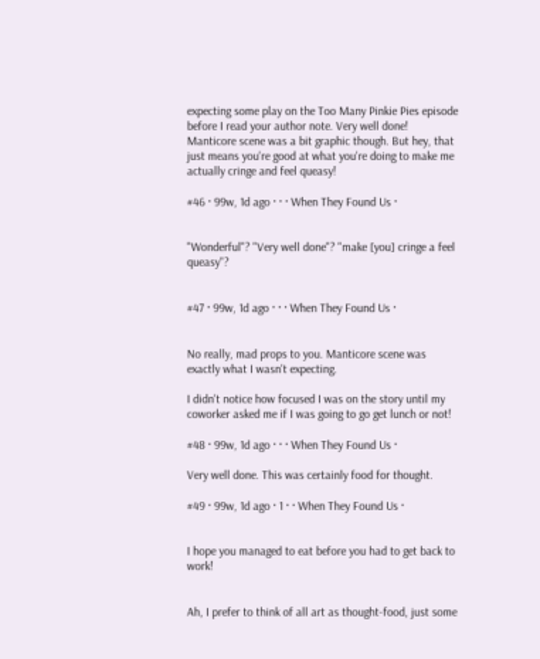expecting some play on the Too Many Pinkie Pies episode before I read your author note. Very well done! Manticore scene was a bit graphic though. But hey, that just means you're good at what you're doing to make me actually cringe and feel queasy!

#46 · 99w, 1d ago · · · When They Found Us ·


"Wonderful"? "Very well done"? "make [you] cringe a feel queasy"?


#47 · 99w, 1d ago · · · When They Found Us ·


No really, mad props to you. Manticore scene was exactly what I wasn't expecting.

I didn't notice how focused I was on the story until my coworker asked me if I was going to go get lunch or not!

#48 · 99w, 1d ago · · · When They Found Us ·

Very well done. This was certainly food for thought.

#49 · 99w, 1d ago · 1 · · When They Found Us ·


I hope you managed to eat before you had to get back to work!


Ah, I prefer to think of all art as thought-food, just some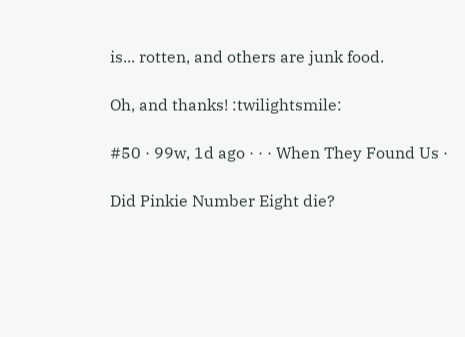is... rotten, and others are junk food.

Oh, and thanks! :twilightsmile:

#50 · 99w, 1d ago · · · When They Found Us ·

Did Pinkie Number Eight die?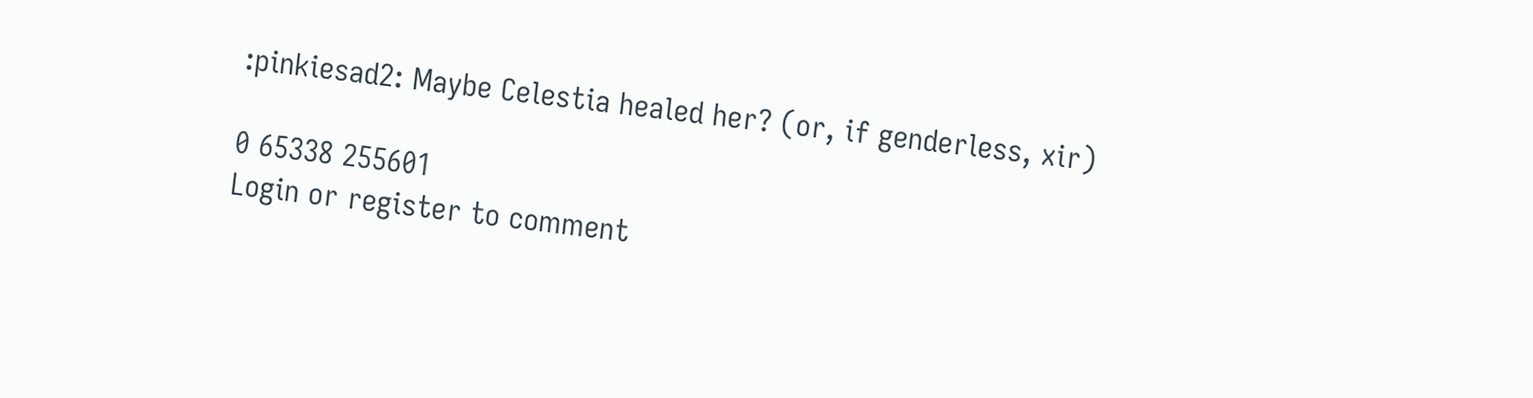:pinkiesad2: Maybe Celestia healed her? (or, if genderless, xir)

0 65338 255601
Login or register to comment